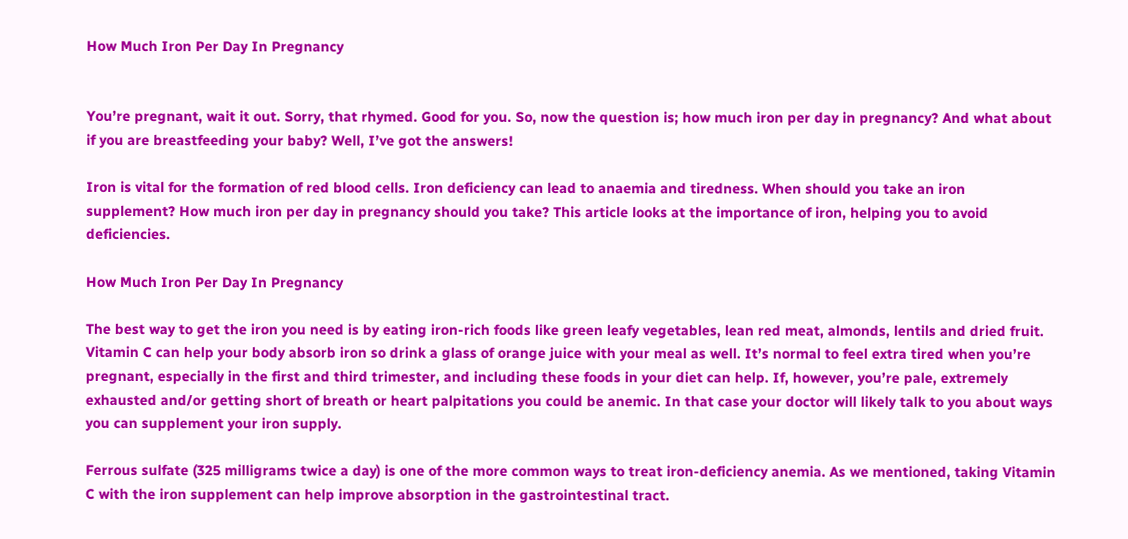How Much Iron Per Day In Pregnancy


You’re pregnant, wait it out. Sorry, that rhymed. Good for you. So, now the question is; how much iron per day in pregnancy? And what about if you are breastfeeding your baby? Well, I’ve got the answers!

Iron is vital for the formation of red blood cells. Iron deficiency can lead to anaemia and tiredness. When should you take an iron supplement? How much iron per day in pregnancy should you take? This article looks at the importance of iron, helping you to avoid deficiencies.

How Much Iron Per Day In Pregnancy

The best way to get the iron you need is by eating iron-rich foods like green leafy vegetables, lean red meat, almonds, lentils and dried fruit. Vitamin C can help your body absorb iron so drink a glass of orange juice with your meal as well. It’s normal to feel extra tired when you’re pregnant, especially in the first and third trimester, and including these foods in your diet can help. If, however, you’re pale, extremely exhausted and/or getting short of breath or heart palpitations you could be anemic. In that case your doctor will likely talk to you about ways you can supplement your iron supply.

Ferrous sulfate (325 milligrams twice a day) is one of the more common ways to treat iron-deficiency anemia. As we mentioned, taking Vitamin C with the iron supplement can help improve absorption in the gastrointestinal tract.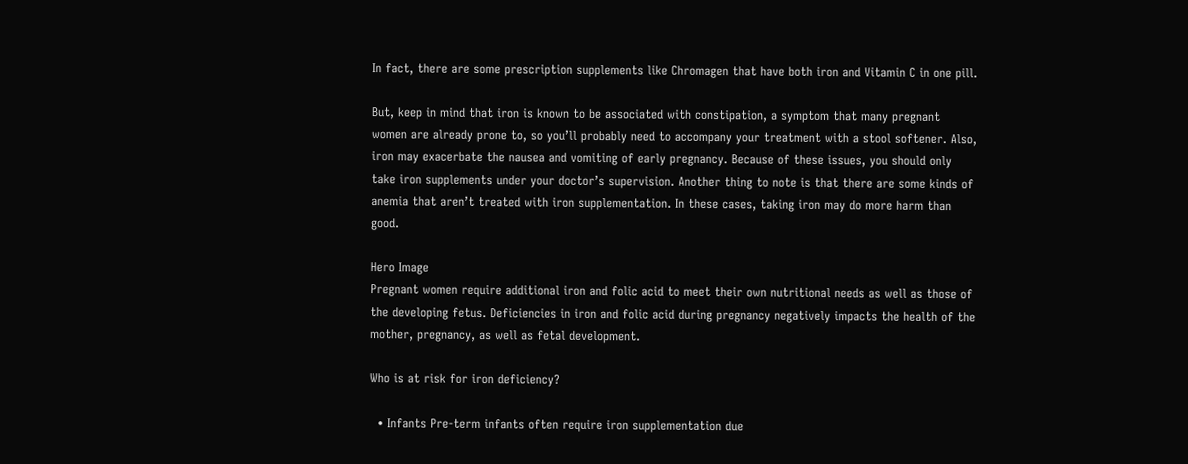In fact, there are some prescription supplements like Chromagen that have both iron and Vitamin C in one pill.

But, keep in mind that iron is known to be associated with constipation, a symptom that many pregnant women are already prone to, so you’ll probably need to accompany your treatment with a stool softener. Also, iron may exacerbate the nausea and vomiting of early pregnancy. Because of these issues, you should only take iron supplements under your doctor’s supervision. Another thing to note is that there are some kinds of anemia that aren’t treated with iron supplementation. In these cases, taking iron may do more harm than good.

Hero Image
Pregnant women require additional iron and folic acid to meet their own nutritional needs as well as those of the developing fetus. Deficiencies in iron and folic acid during pregnancy negatively impacts the health of the mother, pregnancy, as well as fetal development.

Who is at risk for iron deficiency?

  • Infants Pre-term infants often require iron supplementation due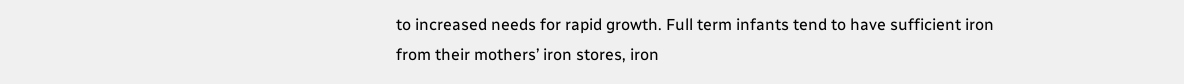to increased needs for rapid growth. Full term infants tend to have sufficient iron from their mothers’ iron stores, iron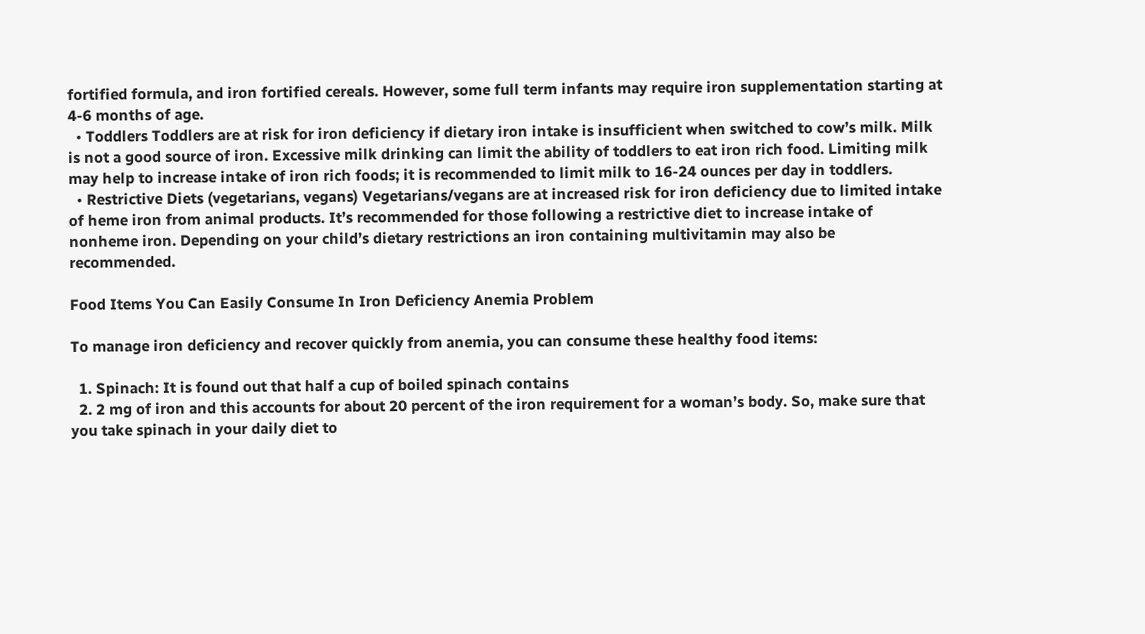fortified formula, and iron fortified cereals. However, some full term infants may require iron supplementation starting at 4-6 months of age.
  • Toddlers Toddlers are at risk for iron deficiency if dietary iron intake is insufficient when switched to cow’s milk. Milk is not a good source of iron. Excessive milk drinking can limit the ability of toddlers to eat iron rich food. Limiting milk may help to increase intake of iron rich foods; it is recommended to limit milk to 16-24 ounces per day in toddlers.
  • Restrictive Diets (vegetarians, vegans) Vegetarians/vegans are at increased risk for iron deficiency due to limited intake of heme iron from animal products. It’s recommended for those following a restrictive diet to increase intake of nonheme iron. Depending on your child’s dietary restrictions an iron containing multivitamin may also be recommended.

Food Items You Can Easily Consume In Iron Deficiency Anemia Problem

To manage iron deficiency and recover quickly from anemia, you can consume these healthy food items:

  1. Spinach: It is found out that half a cup of boiled spinach contains
  2. 2 mg of iron and this accounts for about 20 percent of the iron requirement for a woman’s body. So, make sure that you take spinach in your daily diet to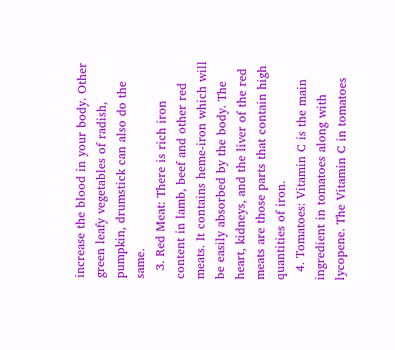increase the blood in your body. Other green leafy vegetables of radish, pumpkin, drumstick can also do the same.
  3. Red Meat: There is rich iron content in lamb, beef and other red meats. It contains heme-iron which will be easily absorbed by the body. The heart, kidneys, and the liver of the red meats are those parts that contain high quantities of iron.
  4. Tomatoes: Vitamin C is the main ingredient in tomatoes along with lycopene. The Vitamin C in tomatoes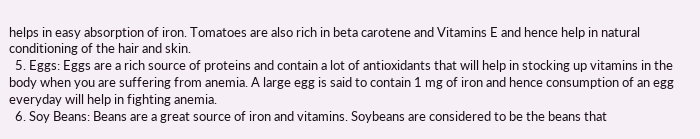helps in easy absorption of iron. Tomatoes are also rich in beta carotene and Vitamins E and hence help in natural conditioning of the hair and skin.
  5. Eggs: Eggs are a rich source of proteins and contain a lot of antioxidants that will help in stocking up vitamins in the body when you are suffering from anemia. A large egg is said to contain 1 mg of iron and hence consumption of an egg everyday will help in fighting anemia.
  6. Soy Beans: Beans are a great source of iron and vitamins. Soybeans are considered to be the beans that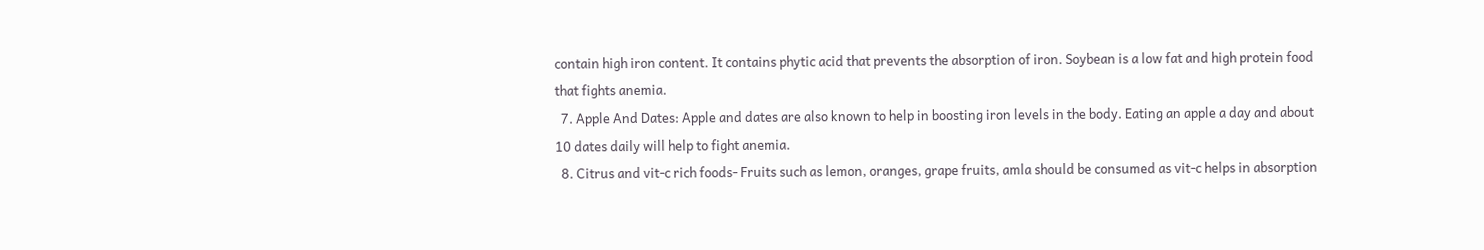contain high iron content. It contains phytic acid that prevents the absorption of iron. Soybean is a low fat and high protein food that fights anemia.
  7. Apple And Dates: Apple and dates are also known to help in boosting iron levels in the body. Eating an apple a day and about 10 dates daily will help to fight anemia.
  8. Citrus and vit-c rich foods- Fruits such as lemon, oranges, grape fruits, amla should be consumed as vit-c helps in absorption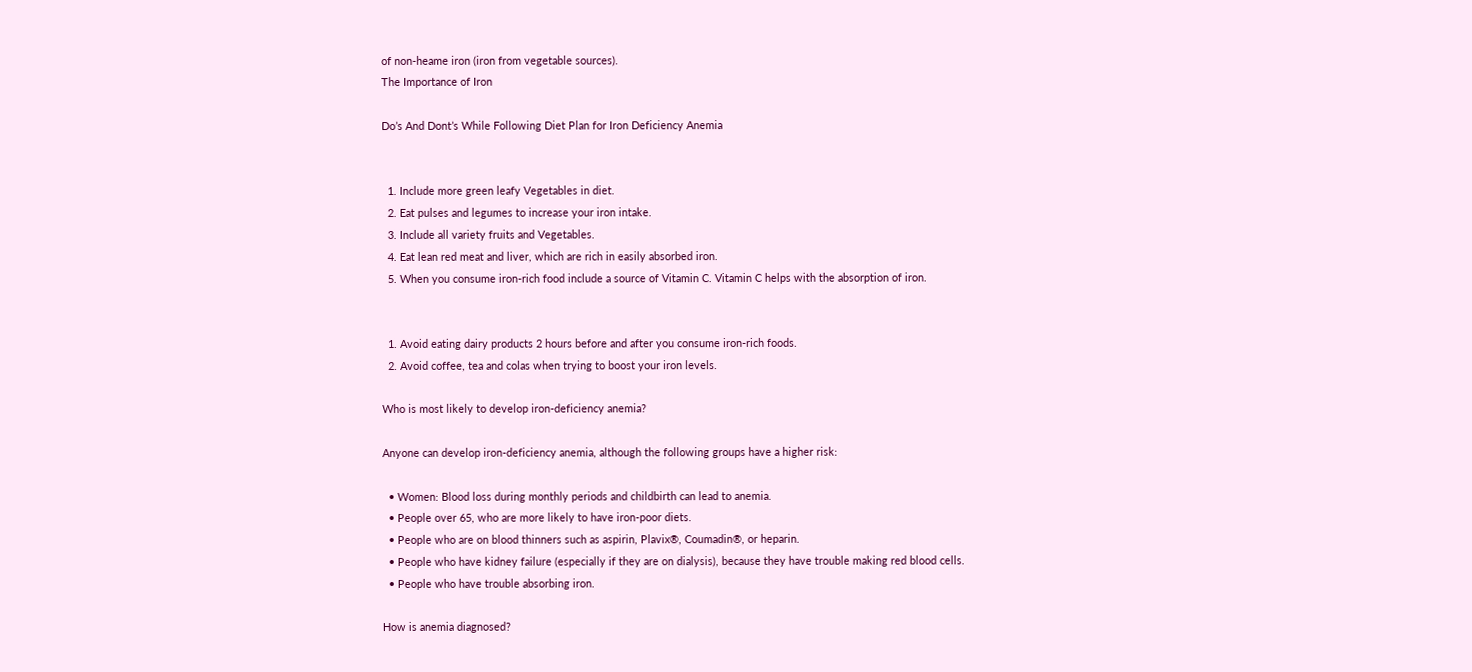of non-heame iron (iron from vegetable sources).
The Importance of Iron

Do’s And Dont’s While Following Diet Plan for Iron Deficiency Anemia


  1. Include more green leafy Vegetables in diet.
  2. Eat pulses and legumes to increase your iron intake.
  3. Include all variety fruits and Vegetables.
  4. Eat lean red meat and liver, which are rich in easily absorbed iron.
  5. When you consume iron-rich food include a source of Vitamin C. Vitamin C helps with the absorption of iron.


  1. Avoid eating dairy products 2 hours before and after you consume iron-rich foods.
  2. Avoid coffee, tea and colas when trying to boost your iron levels.

Who is most likely to develop iron-deficiency anemia?

Anyone can develop iron-deficiency anemia, although the following groups have a higher risk:

  • Women: Blood loss during monthly periods and childbirth can lead to anemia.
  • People over 65, who are more likely to have iron-poor diets.
  • People who are on blood thinners such as aspirin, Plavix®, Coumadin®, or heparin.
  • People who have kidney failure (especially if they are on dialysis), because they have trouble making red blood cells.
  • People who have trouble absorbing iron.

How is anemia diagnosed?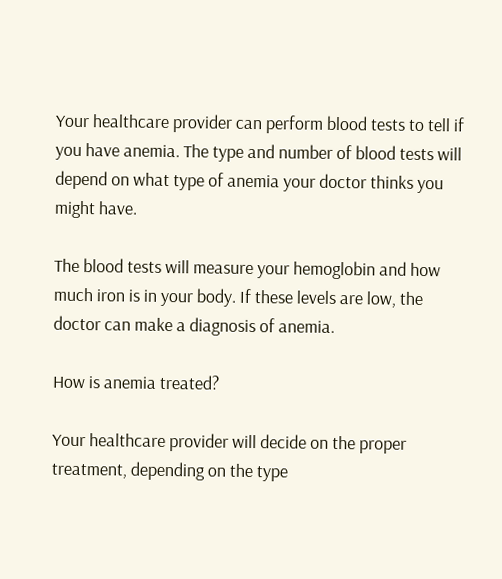Your healthcare provider can perform blood tests to tell if you have anemia. The type and number of blood tests will depend on what type of anemia your doctor thinks you might have.

The blood tests will measure your hemoglobin and how much iron is in your body. If these levels are low, the doctor can make a diagnosis of anemia.

How is anemia treated?

Your healthcare provider will decide on the proper treatment, depending on the type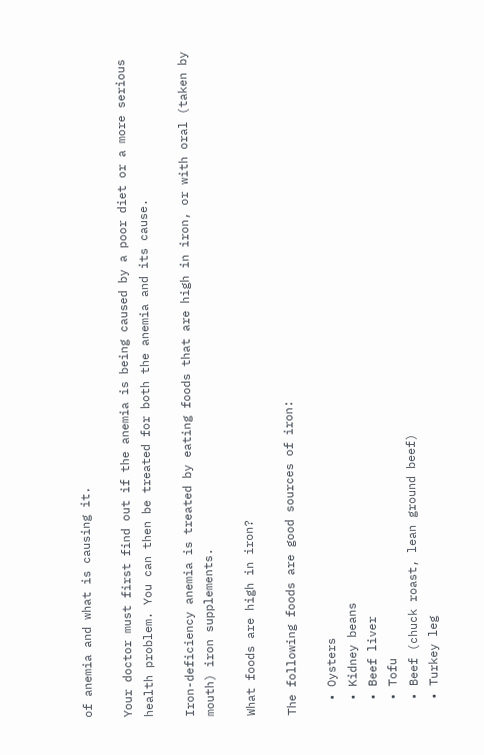of anemia and what is causing it.

Your doctor must first find out if the anemia is being caused by a poor diet or a more serious health problem. You can then be treated for both the anemia and its cause.

Iron-deficiency anemia is treated by eating foods that are high in iron, or with oral (taken by mouth) iron supplements.

What foods are high in iron?

The following foods are good sources of iron:

  • Oysters
  • Kidney beans
  • Beef liver
  • Tofu
  • Beef (chuck roast, lean ground beef)
  • Turkey leg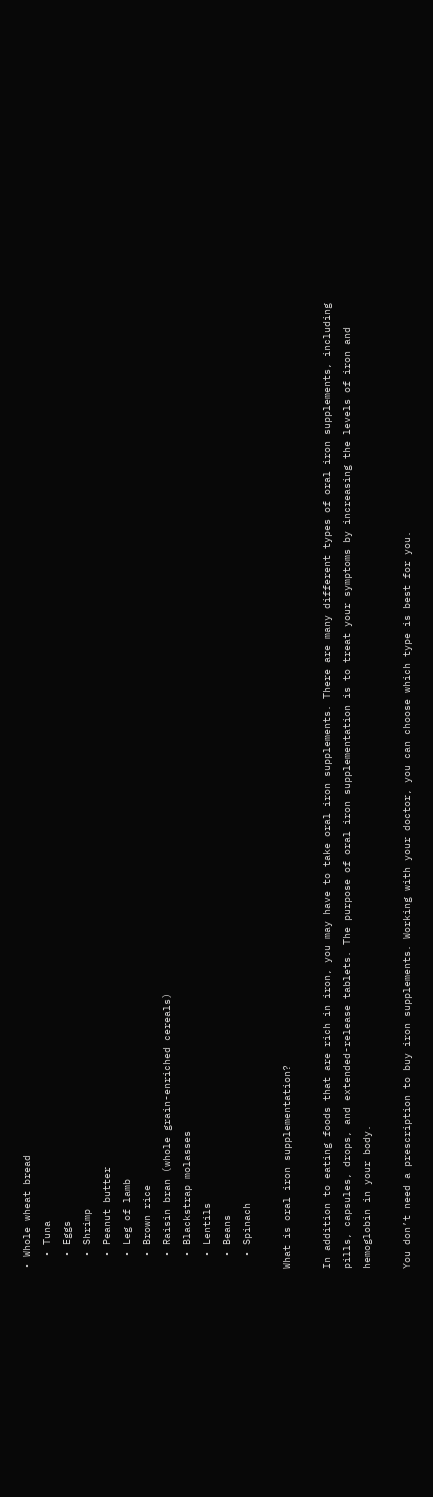• Whole wheat bread
  • Tuna
  • Eggs
  • Shrimp
  • Peanut butter
  • Leg of lamb
  • Brown rice
  • Raisin bran (whole grain-enriched cereals)
  • Blackstrap molasses
  • Lentils
  • Beans
  • Spinach

What is oral iron supplementation?

In addition to eating foods that are rich in iron, you may have to take oral iron supplements. There are many different types of oral iron supplements, including pills, capsules, drops, and extended-release tablets. The purpose of oral iron supplementation is to treat your symptoms by increasing the levels of iron and hemoglobin in your body.

You don’t need a prescription to buy iron supplements. Working with your doctor, you can choose which type is best for you.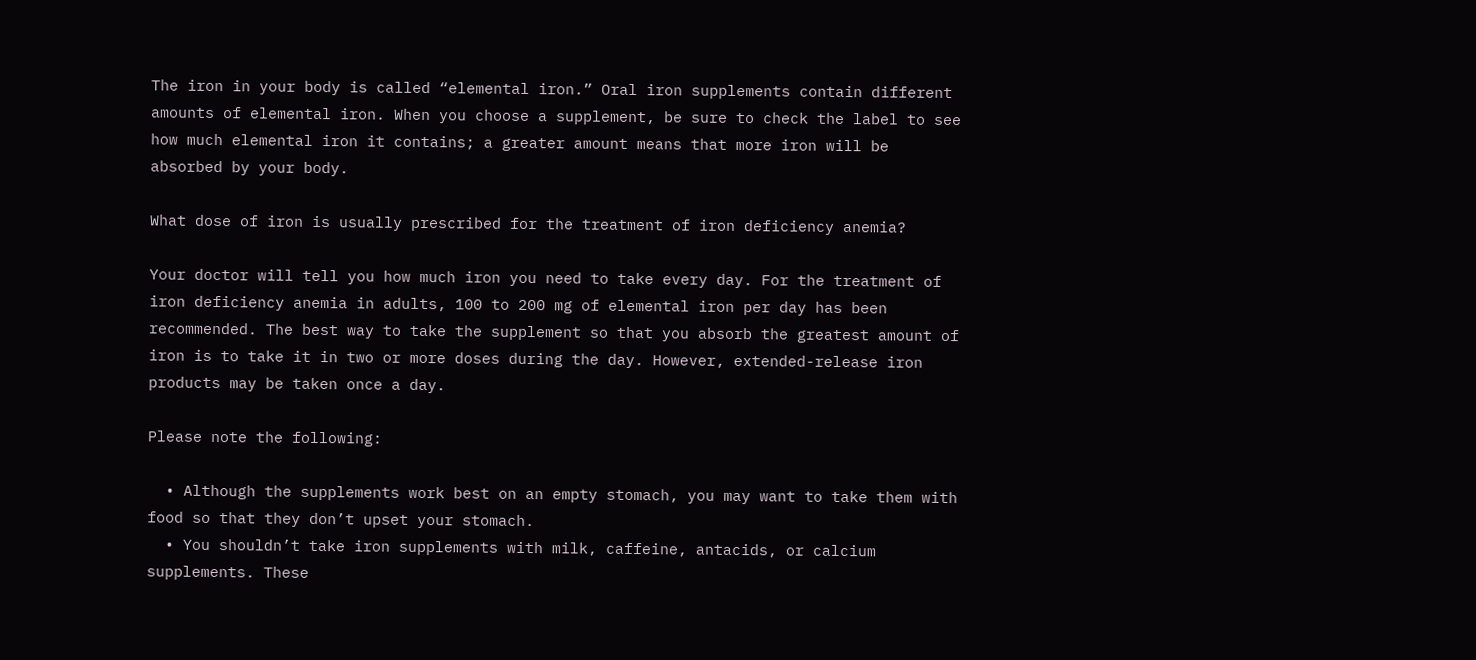The iron in your body is called “elemental iron.” Oral iron supplements contain different amounts of elemental iron. When you choose a supplement, be sure to check the label to see how much elemental iron it contains; a greater amount means that more iron will be absorbed by your body.

What dose of iron is usually prescribed for the treatment of iron deficiency anemia?

Your doctor will tell you how much iron you need to take every day. For the treatment of iron deficiency anemia in adults, 100 to 200 mg of elemental iron per day has been recommended. The best way to take the supplement so that you absorb the greatest amount of iron is to take it in two or more doses during the day. However, extended-release iron products may be taken once a day.

Please note the following:

  • Although the supplements work best on an empty stomach, you may want to take them with food so that they don’t upset your stomach.
  • You shouldn’t take iron supplements with milk, caffeine, antacids, or calcium supplements. These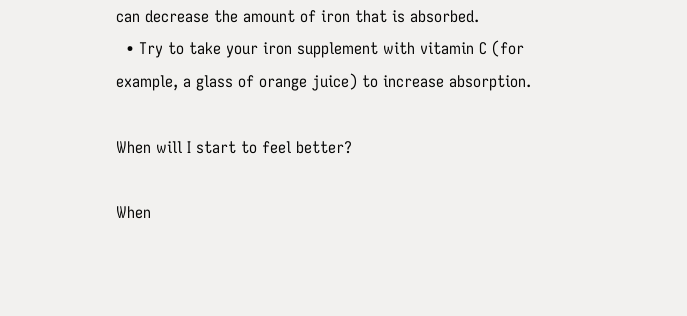can decrease the amount of iron that is absorbed.
  • Try to take your iron supplement with vitamin C (for example, a glass of orange juice) to increase absorption.

When will I start to feel better?

When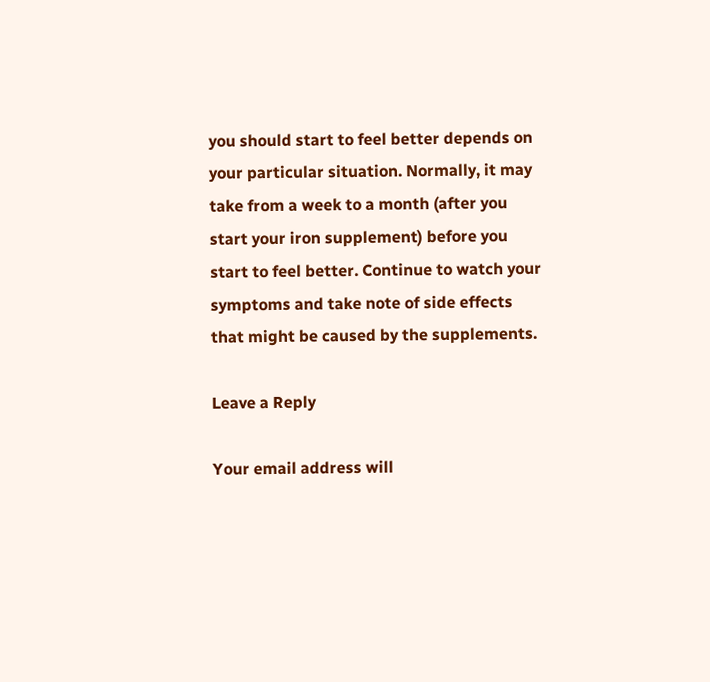you should start to feel better depends on your particular situation. Normally, it may take from a week to a month (after you start your iron supplement) before you start to feel better. Continue to watch your symptoms and take note of side effects that might be caused by the supplements.

Leave a Reply

Your email address will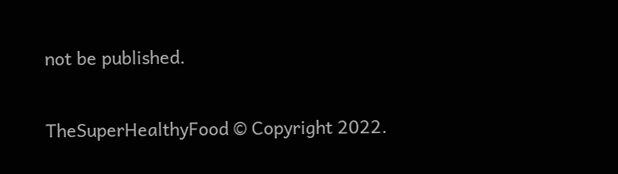not be published.

TheSuperHealthyFood © Copyright 2022.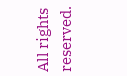All rights reserved.